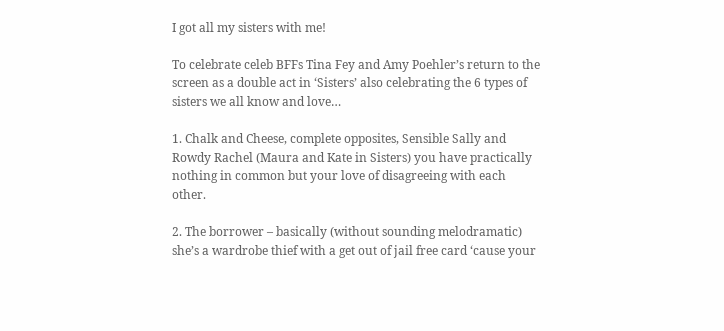I got all my sisters with me!

To celebrate celeb BFFs Tina Fey and Amy Poehler’s return to the screen as a double act in ‘Sisters’ also celebrating the 6 types of sisters we all know and love…

1. Chalk and Cheese, complete opposites, Sensible Sally and Rowdy Rachel (Maura and Kate in Sisters) you have practically nothing in common but your love of disagreeing with each other.

2. The borrower – basically (without sounding melodramatic) she’s a wardrobe thief with a get out of jail free card ‘cause your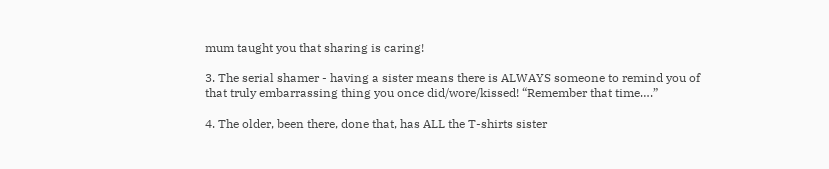mum taught you that sharing is caring!

3. The serial shamer - having a sister means there is ALWAYS someone to remind you of that truly embarrassing thing you once did/wore/kissed! “Remember that time….”

4. The older, been there, done that, has ALL the T-shirts sister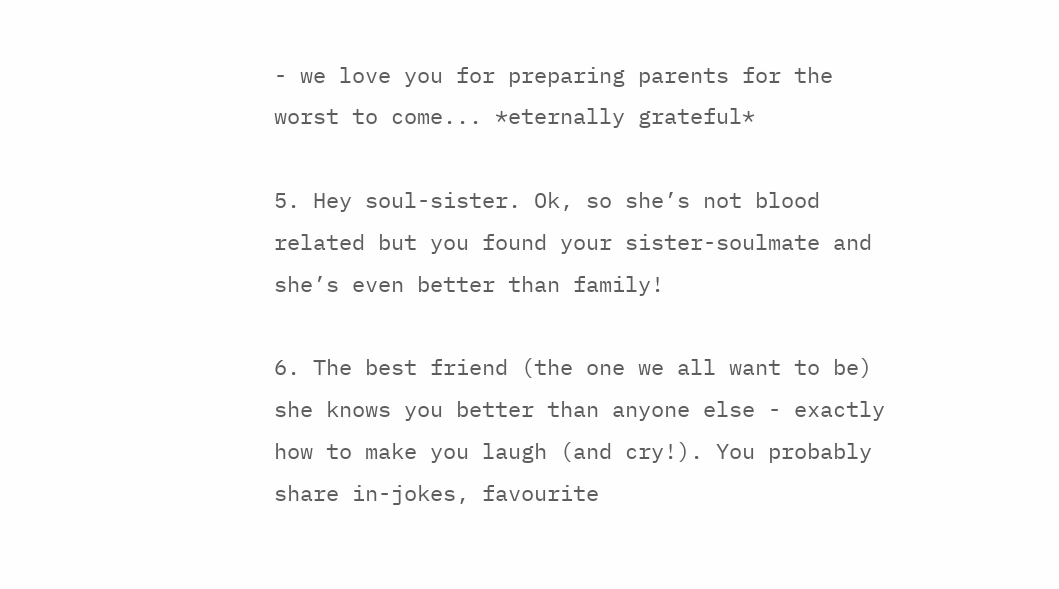- we love you for preparing parents for the worst to come... *eternally grateful*

5. Hey soul-sister. Ok, so she’s not blood related but you found your sister-soulmate and she’s even better than family!

6. The best friend (the one we all want to be) she knows you better than anyone else - exactly how to make you laugh (and cry!). You probably share in-jokes, favourite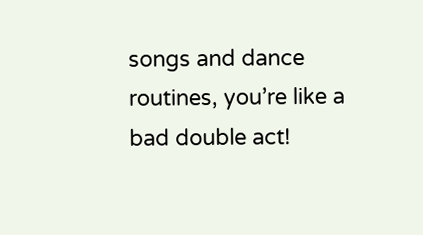songs and dance routines, you’re like a bad double act!